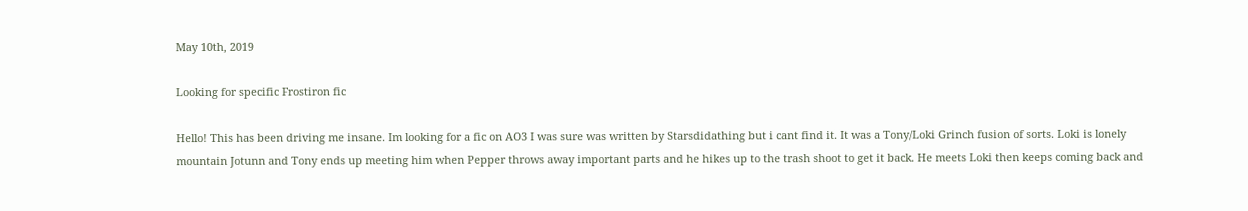May 10th, 2019

Looking for specific Frostiron fic

Hello! This has been driving me insane. Im looking for a fic on AO3 I was sure was written by Starsdidathing but i cant find it. It was a Tony/Loki Grinch fusion of sorts. Loki is lonely mountain Jotunn and Tony ends up meeting him when Pepper throws away important parts and he hikes up to the trash shoot to get it back. He meets Loki then keeps coming back and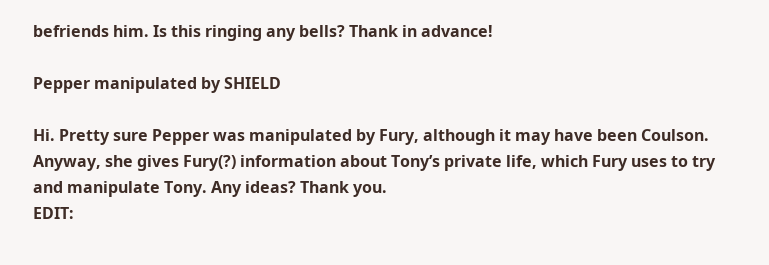befriends him. Is this ringing any bells? Thank in advance!

Pepper manipulated by SHIELD

Hi. Pretty sure Pepper was manipulated by Fury, although it may have been Coulson. Anyway, she gives Fury(?) information about Tony’s private life, which Fury uses to try and manipulate Tony. Any ideas? Thank you.
EDIT: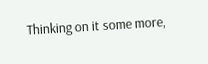Thinking on it some more,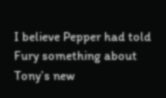I believe Pepper had told Fury something about Tony’s new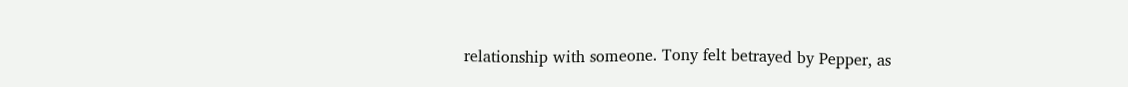relationship with someone. Tony felt betrayed by Pepper, as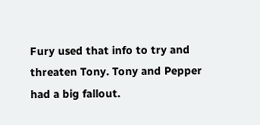Fury used that info to try and threaten Tony. Tony and Pepper had a big fallout.